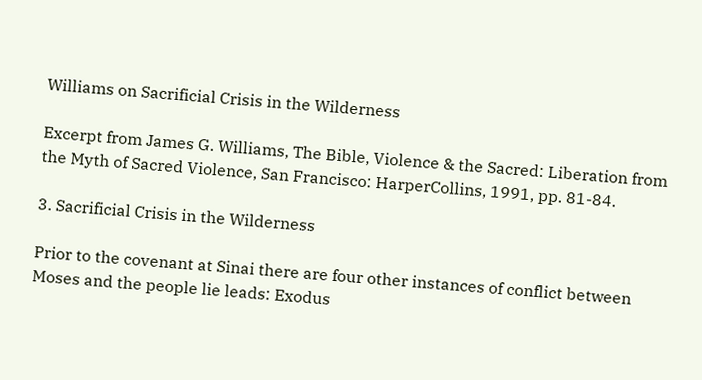Williams on Sacrificial Crisis in the Wilderness

Excerpt from James G. Williams, The Bible, Violence & the Sacred: Liberation from the Myth of Sacred Violence, San Francisco: HarperCollins, 1991, pp. 81-84.

3. Sacrificial Crisis in the Wilderness

Prior to the covenant at Sinai there are four other instances of conflict between Moses and the people lie leads: Exodus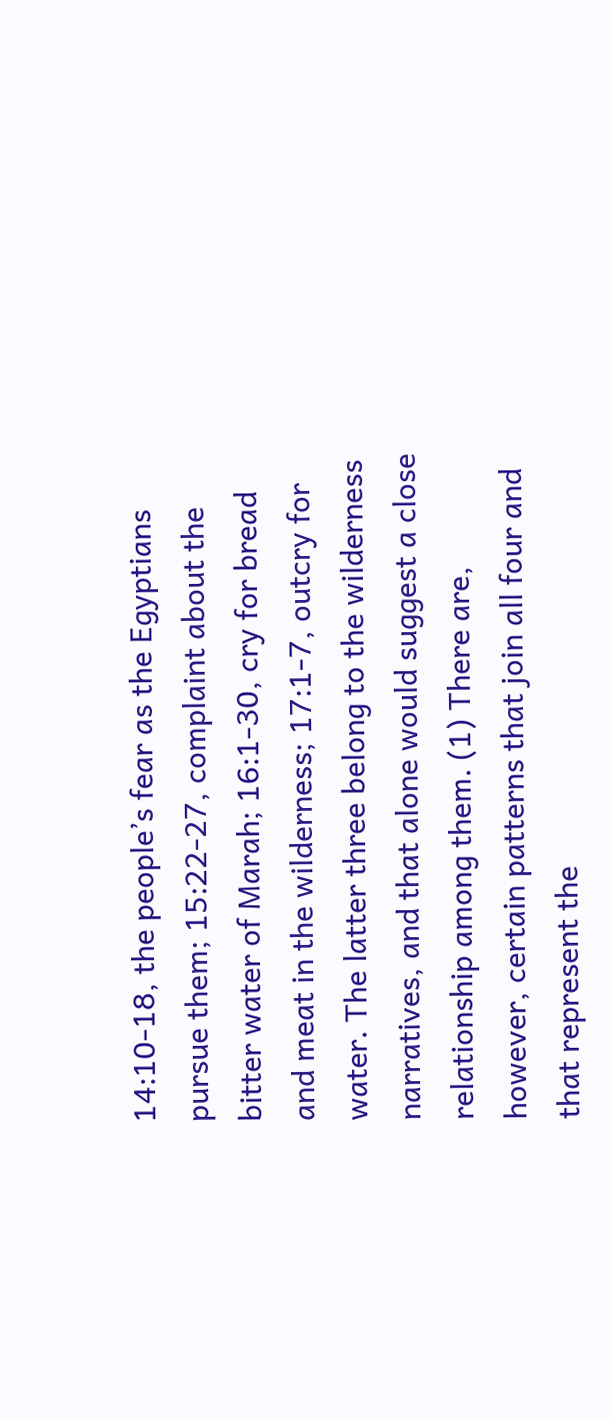14:10-18, the people’s fear as the Egyptians pursue them; 15:22-27, complaint about the bitter water of Marah; 16:1-30, cry for bread and meat in the wilderness; 17:1-7, outcry for water. The latter three belong to the wilderness narratives, and that alone would suggest a close relationship among them. (1) There are, however, certain patterns that join all four and that represent the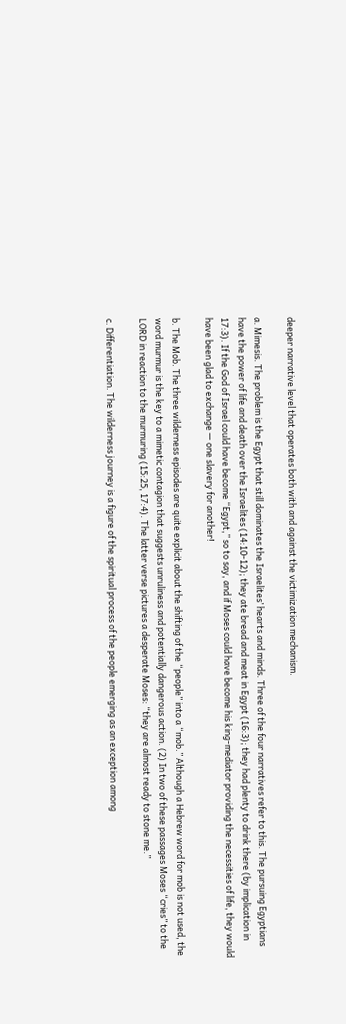deeper narrative level that operates both with and against the victimization mechanism.

a. Mimesis. The problem is the Egypt that still dominates the Israelites’ hearts and minds. Three of the four narratives refer to this. The pursuing Egyptians have the power of life and death over the Israelites (14:10-12); they ate bread and meat in Egypt (16:3); they had plenty to drink there (by implication in 17:3). If the God of Israel could have become “Egypt,” so to say, and if Moses could have become his king-mediator providing the necessities of life, they would have been glad to exchange — one slavery for another!

b. The Mob. The three wilderness episodes are quite explicit about the shifting of the “people” into a “mob.” Although a Hebrew word for mob is not used, the word murmur is the key to a mimetic contagion that suggests unruliness and potentially dangerous action. (2) In two of these passages Moses “cries” to the LORD in reaction to the murmuring (15:25, 17:4). The latter verse pictures a desperate Moses: “they are almost ready to stone me.”

c. Differentiation. The wilderness journey is a figure of the spiritual process of the people emerging as an exception among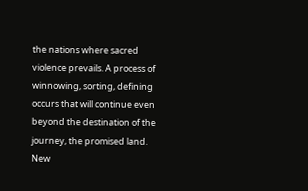the nations where sacred violence prevails. A process of winnowing, sorting, defining occurs that will continue even beyond the destination of the journey, the promised land. New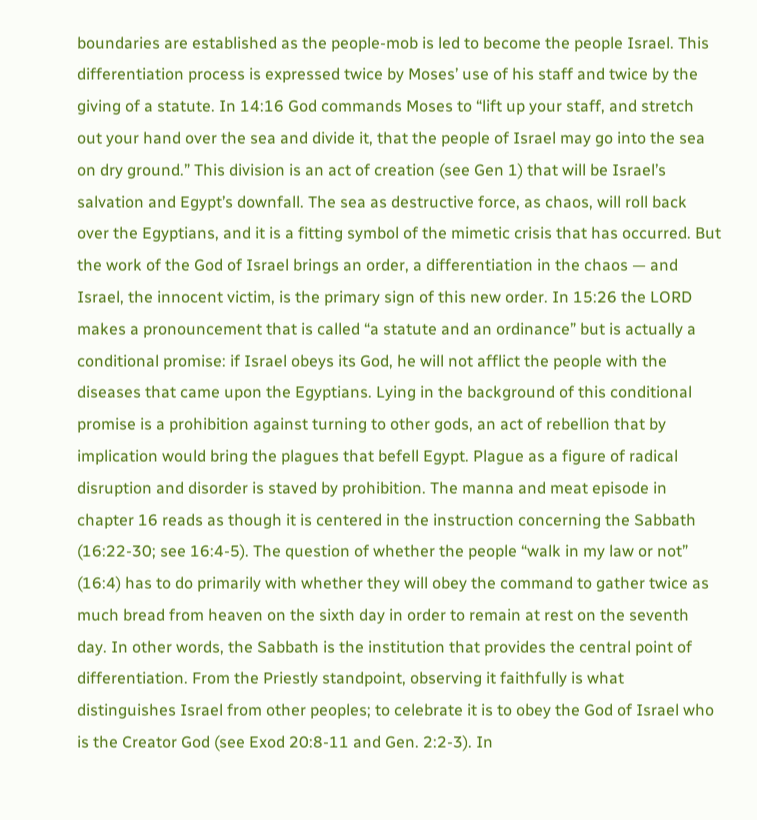boundaries are established as the people-mob is led to become the people Israel. This differentiation process is expressed twice by Moses’ use of his staff and twice by the giving of a statute. In 14:16 God commands Moses to “lift up your staff, and stretch out your hand over the sea and divide it, that the people of Israel may go into the sea on dry ground.” This division is an act of creation (see Gen 1) that will be Israel’s salvation and Egypt’s downfall. The sea as destructive force, as chaos, will roll back over the Egyptians, and it is a fitting symbol of the mimetic crisis that has occurred. But the work of the God of Israel brings an order, a differentiation in the chaos — and Israel, the innocent victim, is the primary sign of this new order. In 15:26 the LORD makes a pronouncement that is called “a statute and an ordinance” but is actually a conditional promise: if Israel obeys its God, he will not afflict the people with the diseases that came upon the Egyptians. Lying in the background of this conditional promise is a prohibition against turning to other gods, an act of rebellion that by implication would bring the plagues that befell Egypt. Plague as a figure of radical disruption and disorder is staved by prohibition. The manna and meat episode in chapter 16 reads as though it is centered in the instruction concerning the Sabbath (16:22-30; see 16:4-5). The question of whether the people “walk in my law or not” (16:4) has to do primarily with whether they will obey the command to gather twice as much bread from heaven on the sixth day in order to remain at rest on the seventh day. In other words, the Sabbath is the institution that provides the central point of differentiation. From the Priestly standpoint, observing it faithfully is what distinguishes Israel from other peoples; to celebrate it is to obey the God of Israel who is the Creator God (see Exod 20:8-11 and Gen. 2:2-3). In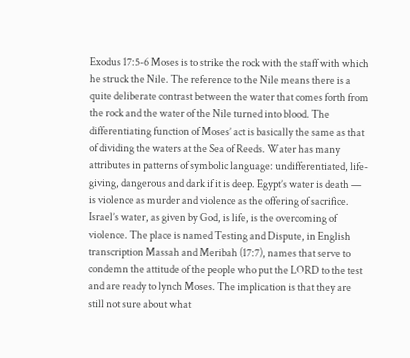Exodus 17:5-6 Moses is to strike the rock with the staff with which he struck the Nile. The reference to the Nile means there is a quite deliberate contrast between the water that comes forth from the rock and the water of the Nile turned into blood. The differentiating function of Moses’ act is basically the same as that of dividing the waters at the Sea of Reeds. Water has many attributes in patterns of symbolic language: undifferentiated, life-giving, dangerous and dark if it is deep. Egypt’s water is death — is violence as murder and violence as the offering of sacrifice. Israel’s water, as given by God, is life, is the overcoming of violence. The place is named Testing and Dispute, in English transcription Massah and Meribah (17:7), names that serve to condemn the attitude of the people who put the LORD to the test and are ready to lynch Moses. The implication is that they are still not sure about what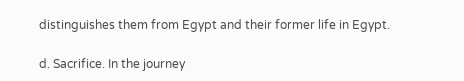distinguishes them from Egypt and their former life in Egypt.

d. Sacrifice. In the journey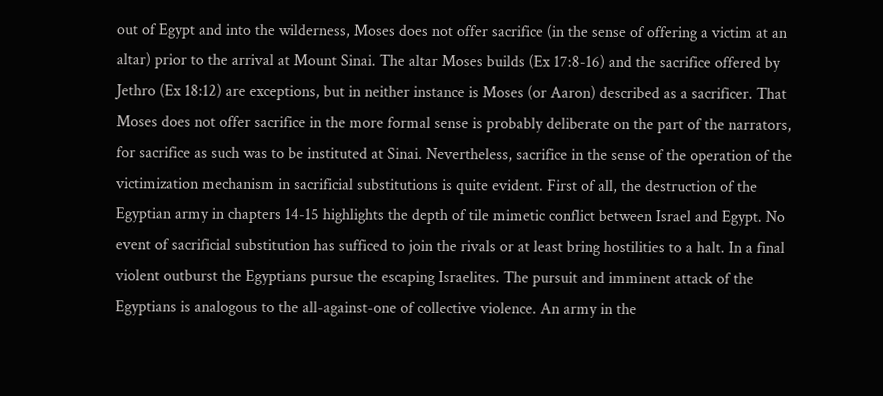out of Egypt and into the wilderness, Moses does not offer sacrifice (in the sense of offering a victim at an altar) prior to the arrival at Mount Sinai. The altar Moses builds (Ex 17:8-16) and the sacrifice offered by Jethro (Ex 18:12) are exceptions, but in neither instance is Moses (or Aaron) described as a sacrificer. That Moses does not offer sacrifice in the more formal sense is probably deliberate on the part of the narrators, for sacrifice as such was to be instituted at Sinai. Nevertheless, sacrifice in the sense of the operation of the victimization mechanism in sacrificial substitutions is quite evident. First of all, the destruction of the Egyptian army in chapters 14-15 highlights the depth of tile mimetic conflict between Israel and Egypt. No event of sacrificial substitution has sufficed to join the rivals or at least bring hostilities to a halt. In a final violent outburst the Egyptians pursue the escaping Israelites. The pursuit and imminent attack of the Egyptians is analogous to the all-against-one of collective violence. An army in the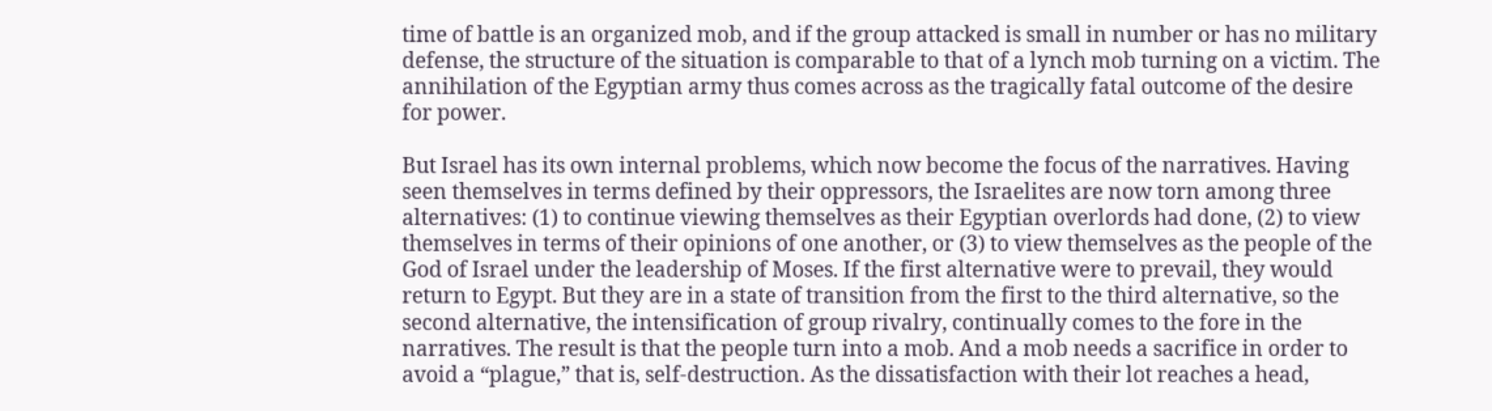time of battle is an organized mob, and if the group attacked is small in number or has no military defense, the structure of the situation is comparable to that of a lynch mob turning on a victim. The annihilation of the Egyptian army thus comes across as the tragically fatal outcome of the desire for power.

But Israel has its own internal problems, which now become the focus of the narratives. Having seen themselves in terms defined by their oppressors, the Israelites are now torn among three alternatives: (1) to continue viewing themselves as their Egyptian overlords had done, (2) to view themselves in terms of their opinions of one another, or (3) to view themselves as the people of the God of Israel under the leadership of Moses. If the first alternative were to prevail, they would return to Egypt. But they are in a state of transition from the first to the third alternative, so the second alternative, the intensification of group rivalry, continually comes to the fore in the narratives. The result is that the people turn into a mob. And a mob needs a sacrifice in order to avoid a “plague,” that is, self-destruction. As the dissatisfaction with their lot reaches a head,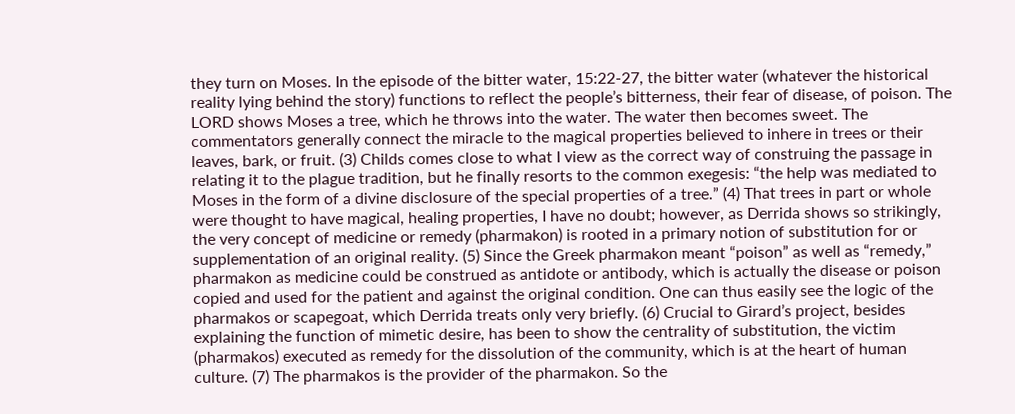they turn on Moses. In the episode of the bitter water, 15:22-27, the bitter water (whatever the historical reality lying behind the story) functions to reflect the people’s bitterness, their fear of disease, of poison. The LORD shows Moses a tree, which he throws into the water. The water then becomes sweet. The commentators generally connect the miracle to the magical properties believed to inhere in trees or their leaves, bark, or fruit. (3) Childs comes close to what I view as the correct way of construing the passage in relating it to the plague tradition, but he finally resorts to the common exegesis: “the help was mediated to Moses in the form of a divine disclosure of the special properties of a tree.” (4) That trees in part or whole were thought to have magical, healing properties, I have no doubt; however, as Derrida shows so strikingly, the very concept of medicine or remedy (pharmakon) is rooted in a primary notion of substitution for or supplementation of an original reality. (5) Since the Greek pharmakon meant “poison” as well as “remedy,” pharmakon as medicine could be construed as antidote or antibody, which is actually the disease or poison copied and used for the patient and against the original condition. One can thus easily see the logic of the pharmakos or scapegoat, which Derrida treats only very briefly. (6) Crucial to Girard’s project, besides explaining the function of mimetic desire, has been to show the centrality of substitution, the victim (pharmakos) executed as remedy for the dissolution of the community, which is at the heart of human culture. (7) The pharmakos is the provider of the pharmakon. So the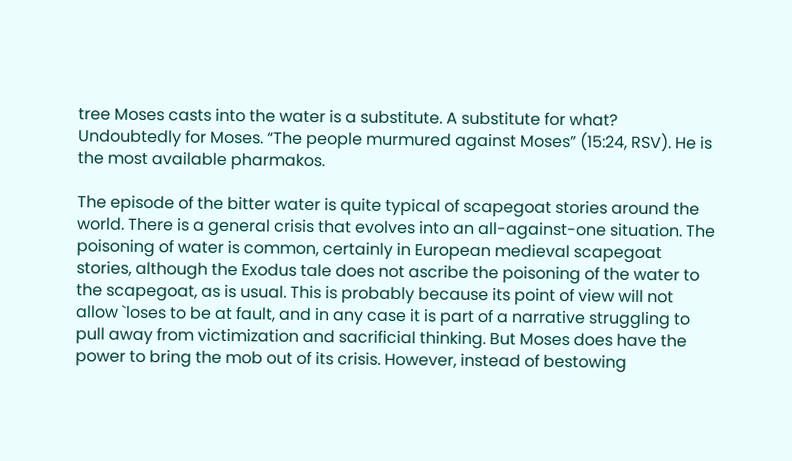tree Moses casts into the water is a substitute. A substitute for what? Undoubtedly for Moses. “The people murmured against Moses” (15:24, RSV). He is the most available pharmakos.

The episode of the bitter water is quite typical of scapegoat stories around the world. There is a general crisis that evolves into an all-against-one situation. The poisoning of water is common, certainly in European medieval scapegoat stories, although the Exodus tale does not ascribe the poisoning of the water to the scapegoat, as is usual. This is probably because its point of view will not allow `loses to be at fault, and in any case it is part of a narrative struggling to pull away from victimization and sacrificial thinking. But Moses does have the power to bring the mob out of its crisis. However, instead of bestowing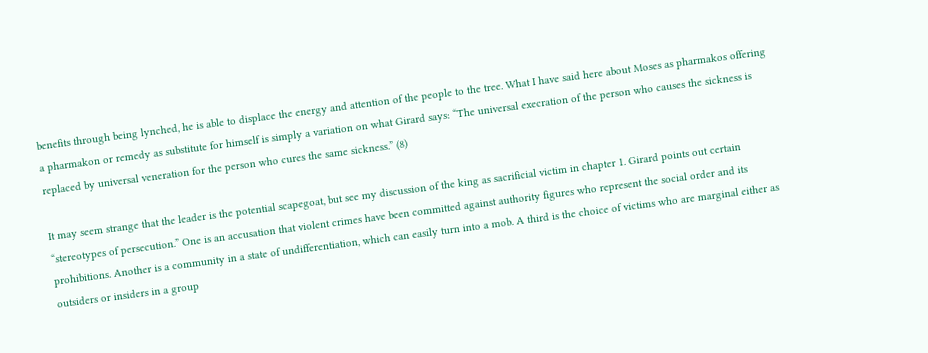benefits through being lynched, he is able to displace the energy and attention of the people to the tree. What I have said here about Moses as pharmakos offering a pharmakon or remedy as substitute for himself is simply a variation on what Girard says: “The universal execration of the person who causes the sickness is replaced by universal veneration for the person who cures the same sickness.” (8)

It may seem strange that the leader is the potential scapegoat, but see my discussion of the king as sacrificial victim in chapter 1. Girard points out certain “stereotypes of persecution.” One is an accusation that violent crimes have been committed against authority figures who represent the social order and its prohibitions. Another is a community in a state of undifferentiation, which can easily turn into a mob. A third is the choice of victims who are marginal either as outsiders or insiders in a group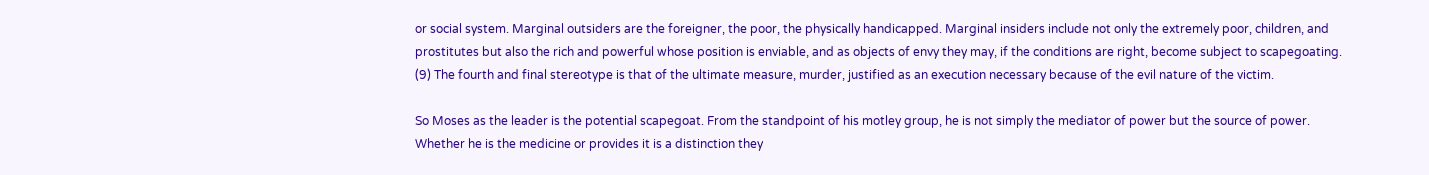or social system. Marginal outsiders are the foreigner, the poor, the physically handicapped. Marginal insiders include not only the extremely poor, children, and prostitutes but also the rich and powerful whose position is enviable, and as objects of envy they may, if the conditions are right, become subject to scapegoating. (9) The fourth and final stereotype is that of the ultimate measure, murder, justified as an execution necessary because of the evil nature of the victim.

So Moses as the leader is the potential scapegoat. From the standpoint of his motley group, he is not simply the mediator of power but the source of power. Whether he is the medicine or provides it is a distinction they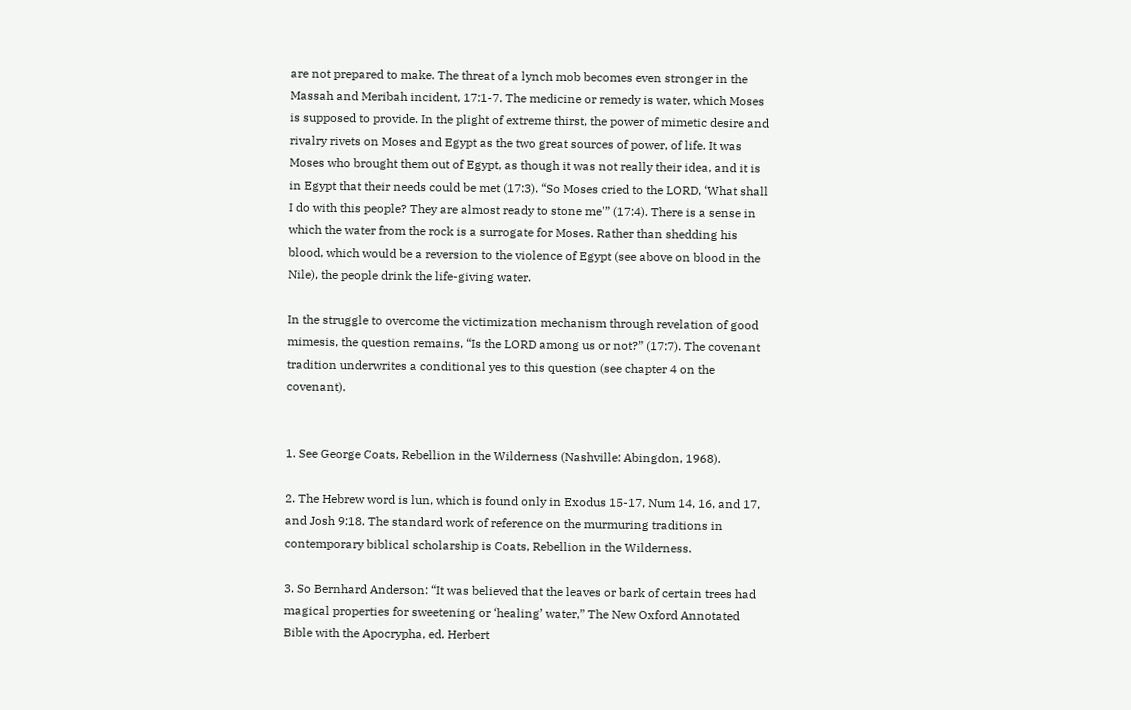are not prepared to make. The threat of a lynch mob becomes even stronger in the Massah and Meribah incident, 17:1-7. The medicine or remedy is water, which Moses is supposed to provide. In the plight of extreme thirst, the power of mimetic desire and rivalry rivets on Moses and Egypt as the two great sources of power, of life. It was Moses who brought them out of Egypt, as though it was not really their idea, and it is in Egypt that their needs could be met (17:3). “So Moses cried to the LORD, ‘What shall I do with this people? They are almost ready to stone me'” (17:4). There is a sense in which the water from the rock is a surrogate for Moses. Rather than shedding his blood, which would be a reversion to the violence of Egypt (see above on blood in the Nile), the people drink the life-giving water.

In the struggle to overcome the victimization mechanism through revelation of good mimesis, the question remains, “Is the LORD among us or not?” (17:7). The covenant tradition underwrites a conditional yes to this question (see chapter 4 on the covenant).


1. See George Coats, Rebellion in the Wilderness (Nashville: Abingdon, 1968).

2. The Hebrew word is lun, which is found only in Exodus 15-17, Num 14, 16, and 17, and Josh 9:18. The standard work of reference on the murmuring traditions in contemporary biblical scholarship is Coats, Rebellion in the Wilderness.

3. So Bernhard Anderson: “It was believed that the leaves or bark of certain trees had magical properties for sweetening or ‘healing’ water,” The New Oxford Annotated Bible with the Apocrypha, ed. Herbert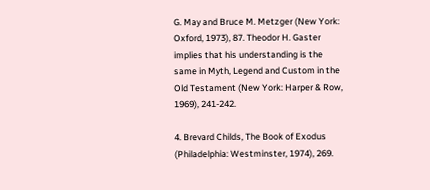G. May and Bruce M. Metzger (New York: Oxford, 1973), 87. Theodor H. Gaster implies that his understanding is the same in Myth, Legend and Custom in the Old Testament (New York: Harper & Row, 1969), 241-242.

4. Brevard Childs, The Book of Exodus (Philadelphia: Westminster, 1974), 269.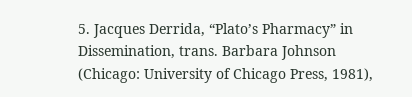5. Jacques Derrida, “Plato’s Pharmacy” in Dissemination, trans. Barbara Johnson (Chicago: University of Chicago Press, 1981),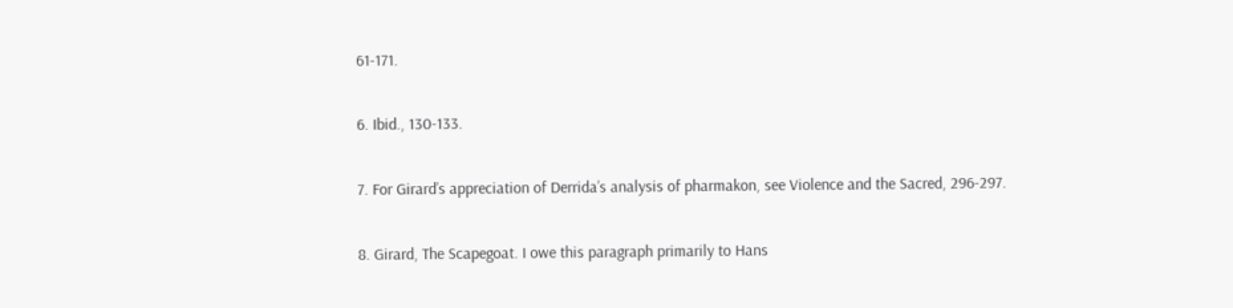61-171.

6. Ibid., 130-133.

7. For Girard’s appreciation of Derrida’s analysis of pharmakon, see Violence and the Sacred, 296-297.

8. Girard, The Scapegoat. I owe this paragraph primarily to Hans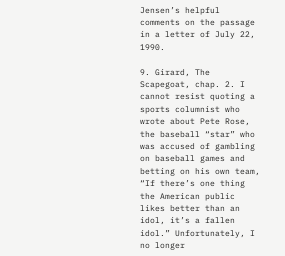Jensen’s helpful comments on the passage in a letter of July 22, 1990.

9. Girard, The Scapegoat, chap. 2. I cannot resist quoting a sports columnist who wrote about Pete Rose, the baseball “star” who was accused of gambling on baseball games and betting on his own team, “If there’s one thing the American public likes better than an idol, it’s a fallen idol.” Unfortunately, I no longer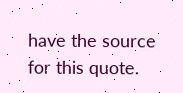have the source for this quote.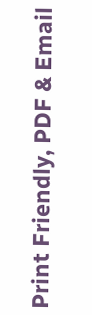Print Friendly, PDF & Email